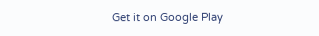Get it on Google Play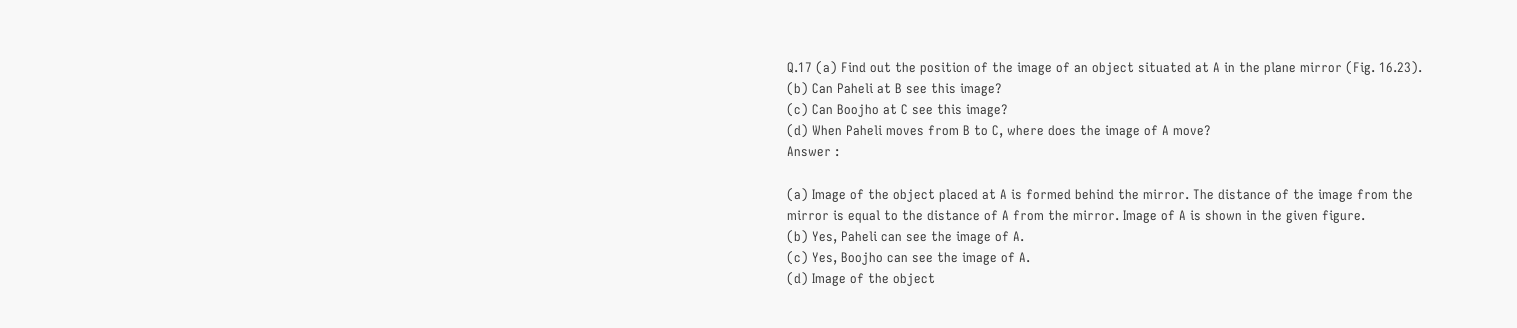Q.17 (a) Find out the position of the image of an object situated at A in the plane mirror (Fig. 16.23).
(b) Can Paheli at B see this image?
(c) Can Boojho at C see this image?
(d) When Paheli moves from B to C, where does the image of A move?
Answer :

(a) Image of the object placed at A is formed behind the mirror. The distance of the image from the mirror is equal to the distance of A from the mirror. Image of A is shown in the given figure.
(b) Yes, Paheli can see the image of A.
(c) Yes, Boojho can see the image of A.
(d) Image of the object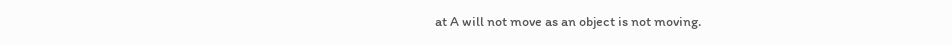at A will not move as an object is not moving.